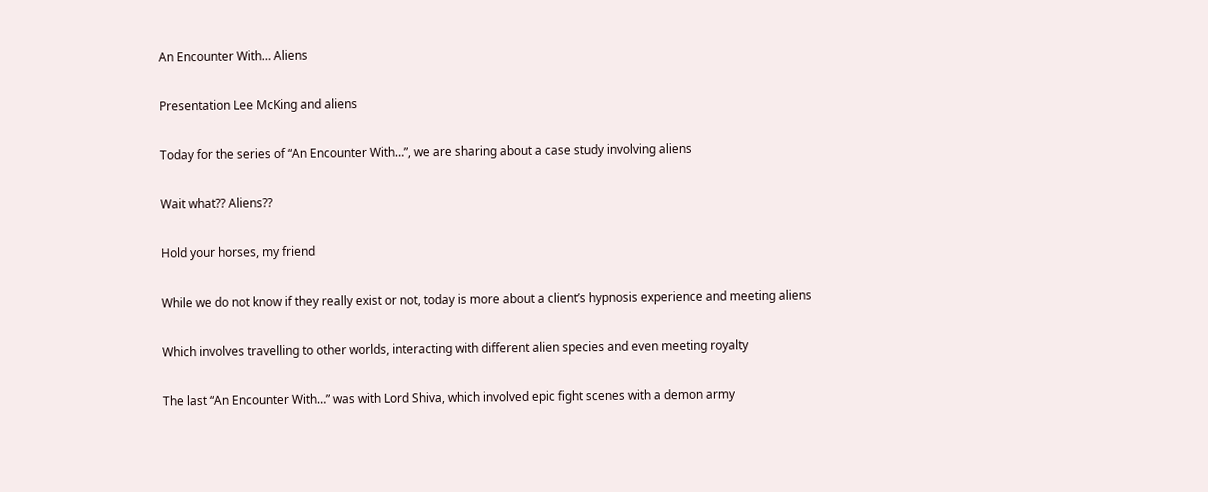An Encounter With… Aliens

Presentation Lee McKing and aliens

Today for the series of “An Encounter With…”, we are sharing about a case study involving aliens

Wait what?? Aliens??

Hold your horses, my friend

While we do not know if they really exist or not, today is more about a client’s hypnosis experience and meeting aliens

Which involves travelling to other worlds, interacting with different alien species and even meeting royalty

The last “An Encounter With…” was with Lord Shiva, which involved epic fight scenes with a demon army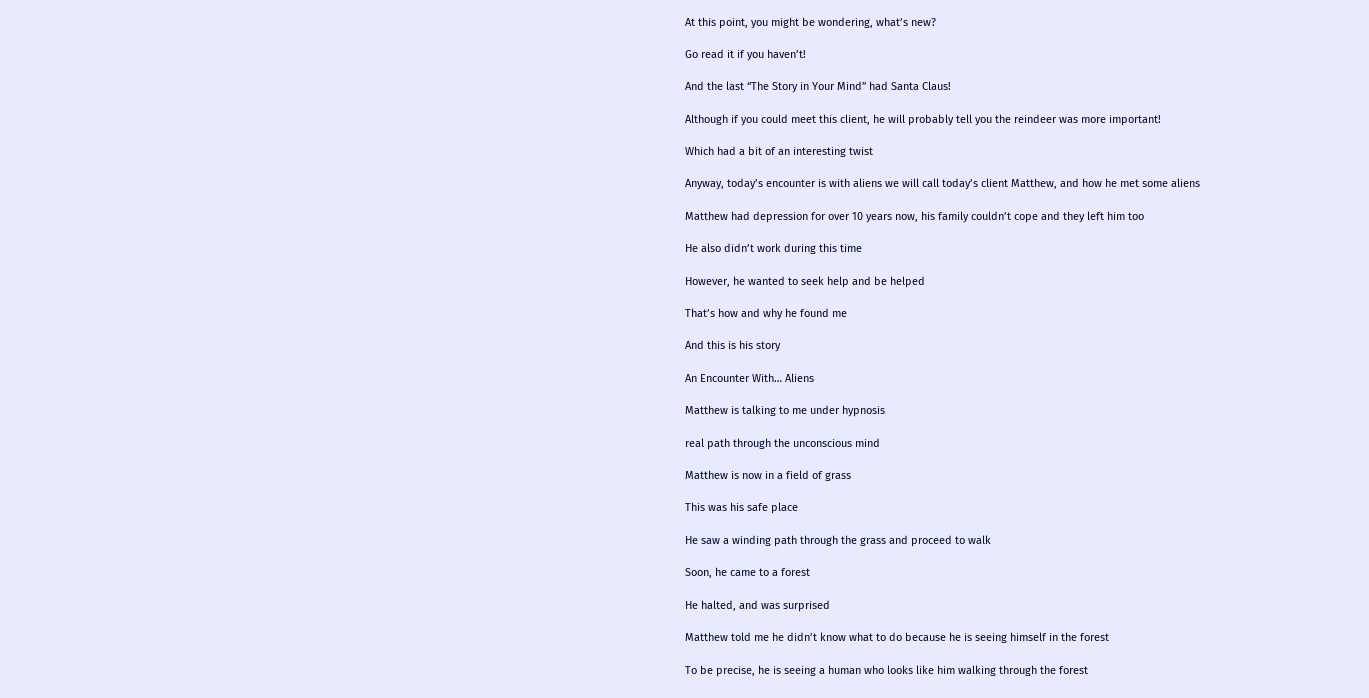At this point, you might be wondering, what’s new?

Go read it if you haven’t!

And the last “The Story in Your Mind” had Santa Claus!

Although if you could meet this client, he will probably tell you the reindeer was more important!

Which had a bit of an interesting twist

Anyway, today’s encounter is with aliens we will call today’s client Matthew, and how he met some aliens

Matthew had depression for over 10 years now, his family couldn’t cope and they left him too

He also didn’t work during this time

However, he wanted to seek help and be helped

That’s how and why he found me

And this is his story

An Encounter With… Aliens

Matthew is talking to me under hypnosis

real path through the unconscious mind

Matthew is now in a field of grass

This was his safe place

He saw a winding path through the grass and proceed to walk

Soon, he came to a forest

He halted, and was surprised

Matthew told me he didn’t know what to do because he is seeing himself in the forest

To be precise, he is seeing a human who looks like him walking through the forest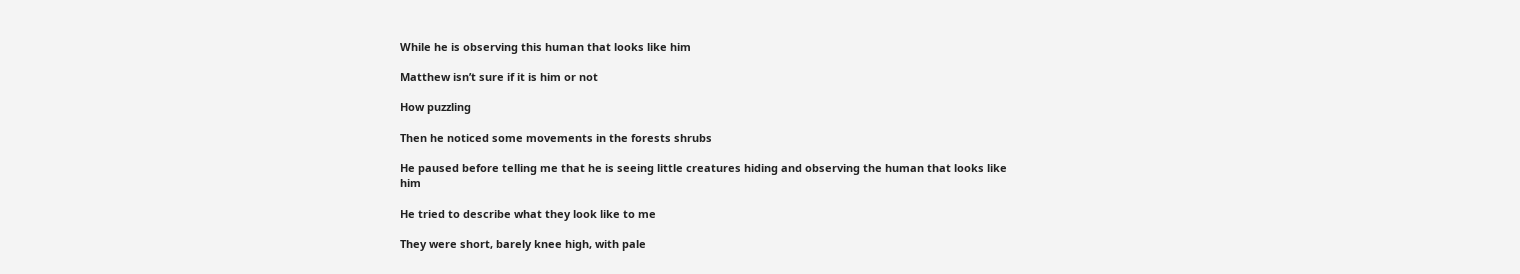While he is observing this human that looks like him

Matthew isn’t sure if it is him or not

How puzzling

Then he noticed some movements in the forests shrubs

He paused before telling me that he is seeing little creatures hiding and observing the human that looks like him

He tried to describe what they look like to me

They were short, barely knee high, with pale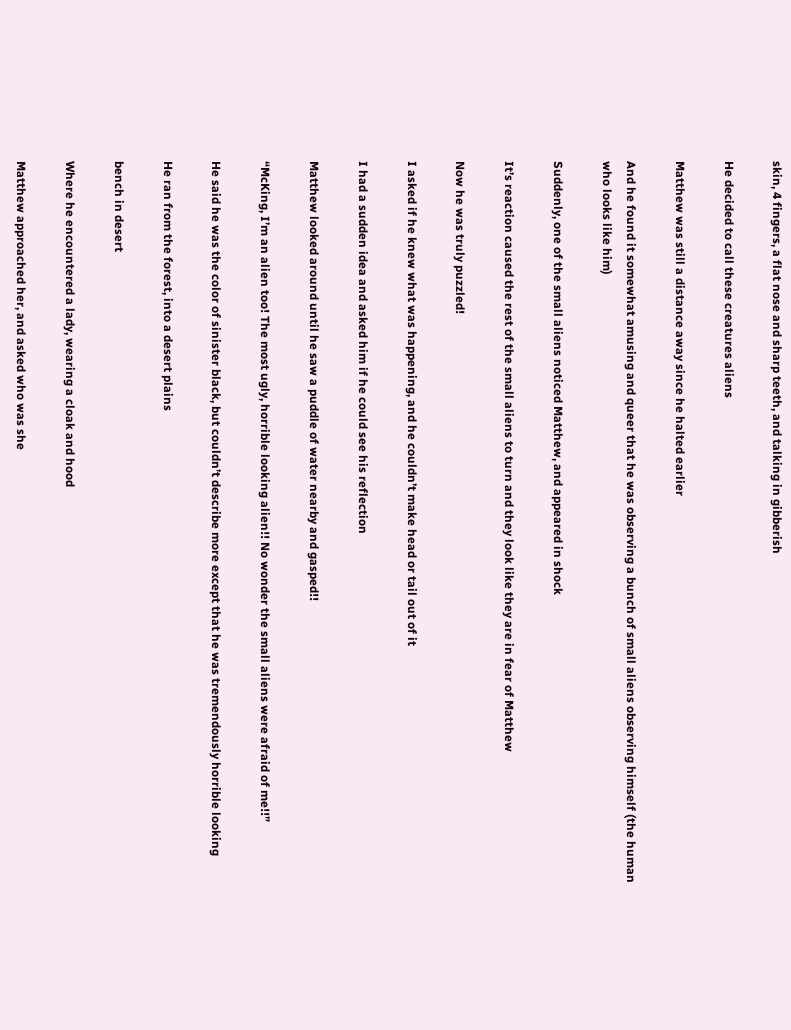skin, 4 fingers, a flat nose and sharp teeth, and talking in gibberish

He decided to call these creatures aliens

Matthew was still a distance away since he halted earlier

And he found it somewhat amusing and queer that he was observing a bunch of small aliens observing himself (the human who looks like him)

Suddenly, one of the small aliens noticed Matthew, and appeared in shock

It’s reaction caused the rest of the small aliens to turn and they look like they are in fear of Matthew

Now he was truly puzzled!

I asked if he knew what was happening, and he couldn’t make head or tail out of it

I had a sudden idea and asked him if he could see his reflection

Matthew looked around until he saw a puddle of water nearby and gasped!!

“McKing, I’m an alien too! The most ugly, horrible looking alien!! No wonder the small aliens were afraid of me!!”

He said he was the color of sinister black, but couldn’t describe more except that he was tremendously horrible looking

He ran from the forest, into a desert plains

bench in desert

Where he encountered a lady, wearing a cloak and hood

Matthew approached her, and asked who was she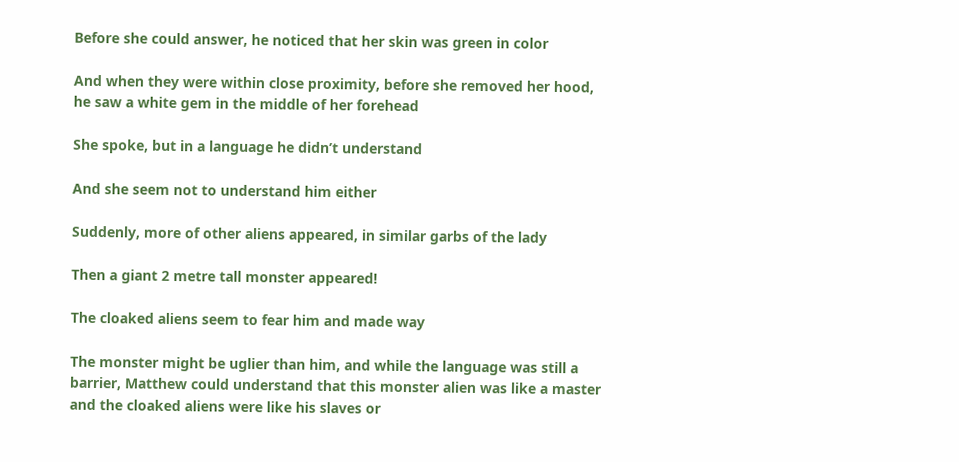Before she could answer, he noticed that her skin was green in color

And when they were within close proximity, before she removed her hood, he saw a white gem in the middle of her forehead

She spoke, but in a language he didn’t understand

And she seem not to understand him either

Suddenly, more of other aliens appeared, in similar garbs of the lady

Then a giant 2 metre tall monster appeared!

The cloaked aliens seem to fear him and made way

The monster might be uglier than him, and while the language was still a barrier, Matthew could understand that this monster alien was like a master and the cloaked aliens were like his slaves or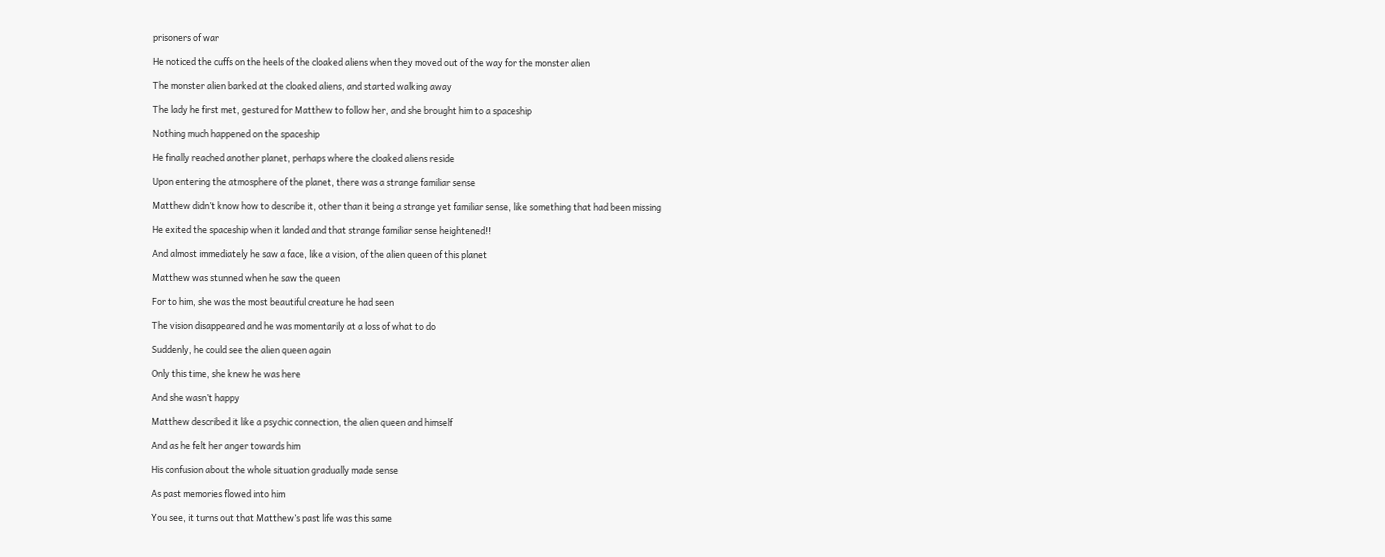prisoners of war

He noticed the cuffs on the heels of the cloaked aliens when they moved out of the way for the monster alien

The monster alien barked at the cloaked aliens, and started walking away

The lady he first met, gestured for Matthew to follow her, and she brought him to a spaceship

Nothing much happened on the spaceship

He finally reached another planet, perhaps where the cloaked aliens reside

Upon entering the atmosphere of the planet, there was a strange familiar sense

Matthew didn’t know how to describe it, other than it being a strange yet familiar sense, like something that had been missing

He exited the spaceship when it landed and that strange familiar sense heightened!!

And almost immediately he saw a face, like a vision, of the alien queen of this planet

Matthew was stunned when he saw the queen

For to him, she was the most beautiful creature he had seen

The vision disappeared and he was momentarily at a loss of what to do

Suddenly, he could see the alien queen again

Only this time, she knew he was here

And she wasn’t happy

Matthew described it like a psychic connection, the alien queen and himself

And as he felt her anger towards him

His confusion about the whole situation gradually made sense

As past memories flowed into him

You see, it turns out that Matthew’s past life was this same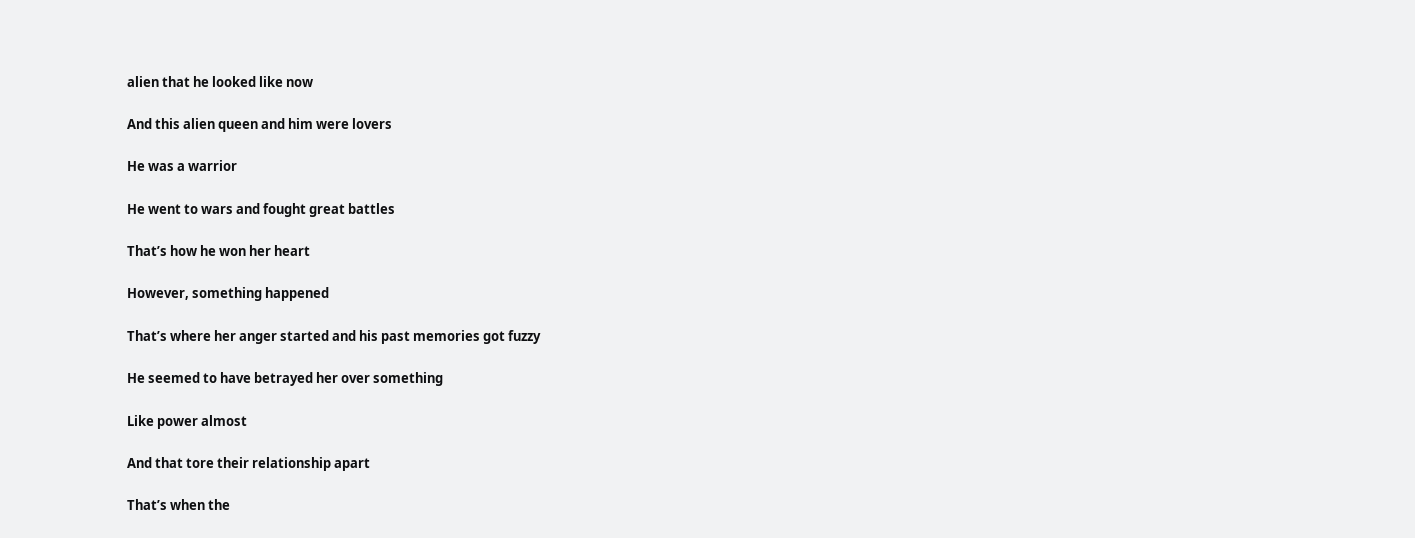alien that he looked like now

And this alien queen and him were lovers

He was a warrior

He went to wars and fought great battles

That’s how he won her heart

However, something happened

That’s where her anger started and his past memories got fuzzy

He seemed to have betrayed her over something

Like power almost

And that tore their relationship apart

That’s when the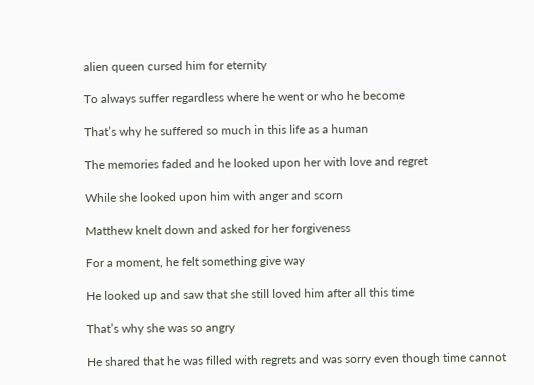alien queen cursed him for eternity

To always suffer regardless where he went or who he become

That’s why he suffered so much in this life as a human

The memories faded and he looked upon her with love and regret

While she looked upon him with anger and scorn

Matthew knelt down and asked for her forgiveness

For a moment, he felt something give way

He looked up and saw that she still loved him after all this time

That’s why she was so angry

He shared that he was filled with regrets and was sorry even though time cannot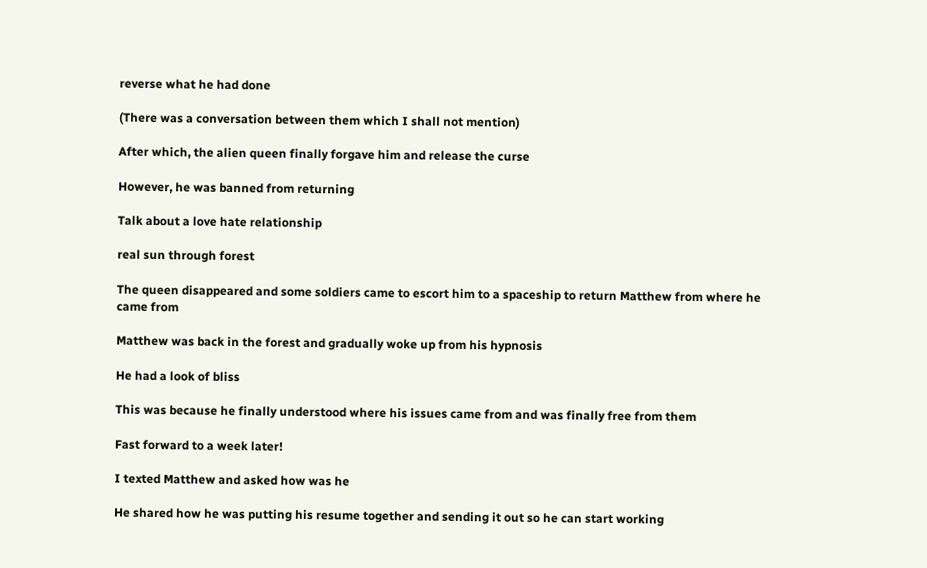reverse what he had done

(There was a conversation between them which I shall not mention)

After which, the alien queen finally forgave him and release the curse

However, he was banned from returning

Talk about a love hate relationship

real sun through forest

The queen disappeared and some soldiers came to escort him to a spaceship to return Matthew from where he came from

Matthew was back in the forest and gradually woke up from his hypnosis

He had a look of bliss

This was because he finally understood where his issues came from and was finally free from them

Fast forward to a week later!

I texted Matthew and asked how was he

He shared how he was putting his resume together and sending it out so he can start working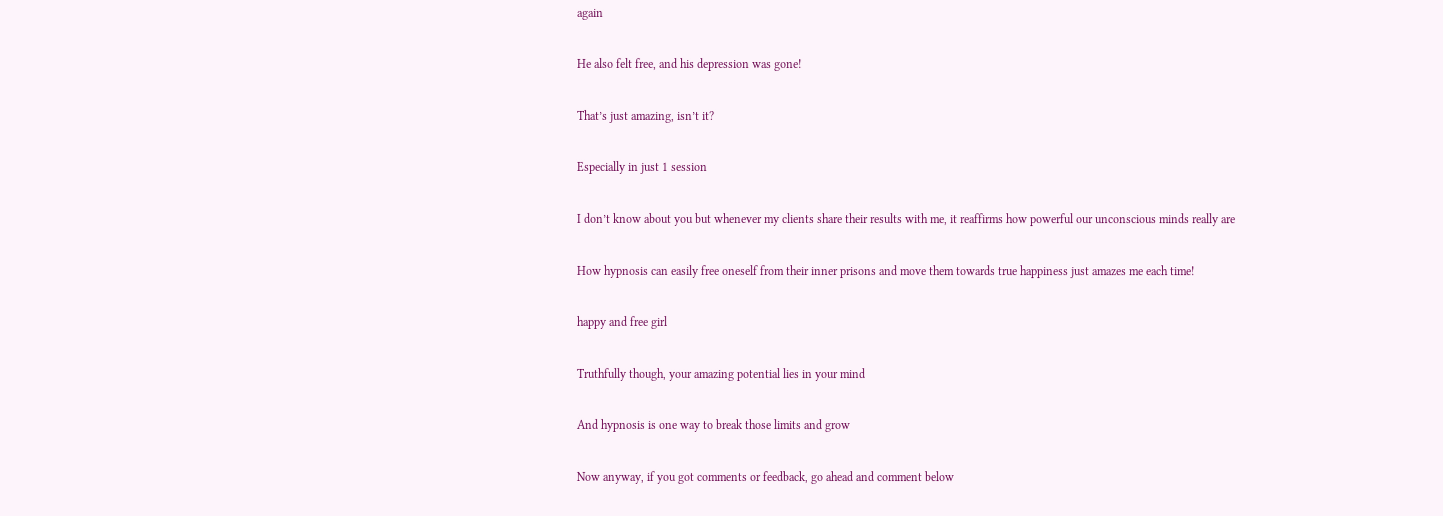again

He also felt free, and his depression was gone!

That’s just amazing, isn’t it?

Especially in just 1 session

I don’t know about you but whenever my clients share their results with me, it reaffirms how powerful our unconscious minds really are

How hypnosis can easily free oneself from their inner prisons and move them towards true happiness just amazes me each time!

happy and free girl

Truthfully though, your amazing potential lies in your mind

And hypnosis is one way to break those limits and grow

Now anyway, if you got comments or feedback, go ahead and comment below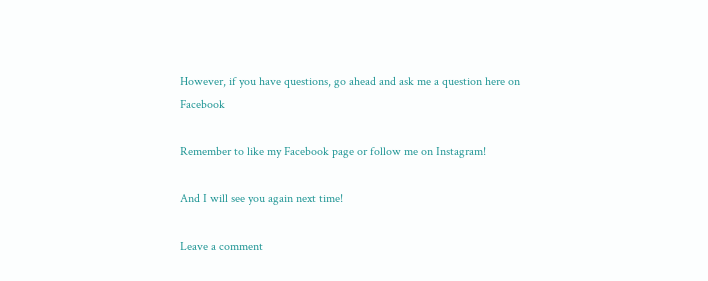However, if you have questions, go ahead and ask me a question here on Facebook

Remember to like my Facebook page or follow me on Instagram!

And I will see you again next time!

Leave a comment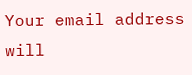Your email address will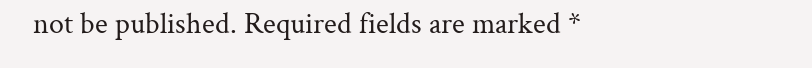not be published. Required fields are marked *